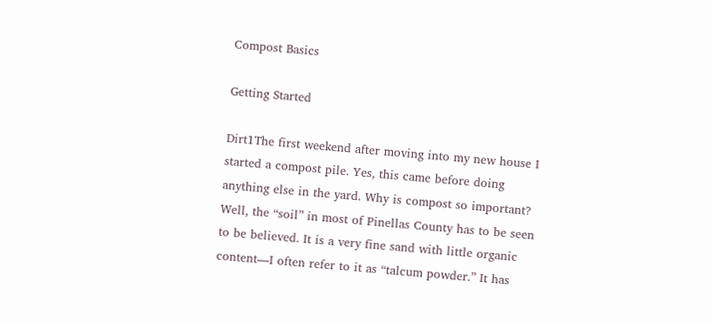Compost Basics

Getting Started

Dirt1The first weekend after moving into my new house I started a compost pile. Yes, this came before doing anything else in the yard. Why is compost so important? Well, the “soil” in most of Pinellas County has to be seen to be believed. It is a very fine sand with little organic content—I often refer to it as “talcum powder.” It has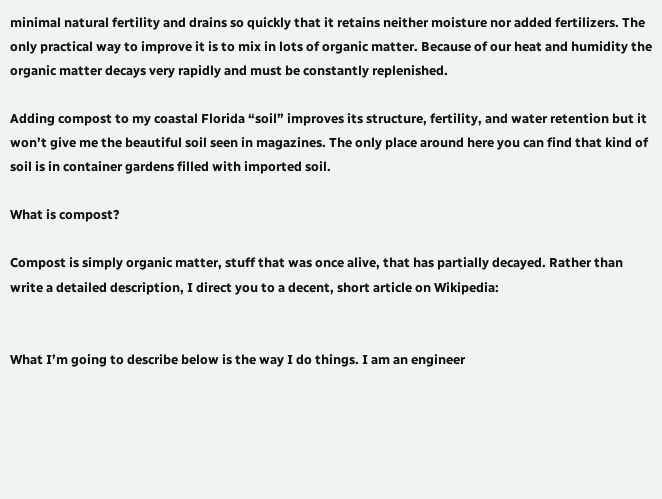minimal natural fertility and drains so quickly that it retains neither moisture nor added fertilizers. The only practical way to improve it is to mix in lots of organic matter. Because of our heat and humidity the organic matter decays very rapidly and must be constantly replenished.

Adding compost to my coastal Florida “soil” improves its structure, fertility, and water retention but it won’t give me the beautiful soil seen in magazines. The only place around here you can find that kind of soil is in container gardens filled with imported soil.

What is compost?

Compost is simply organic matter, stuff that was once alive, that has partially decayed. Rather than write a detailed description, I direct you to a decent, short article on Wikipedia:


What I’m going to describe below is the way I do things. I am an engineer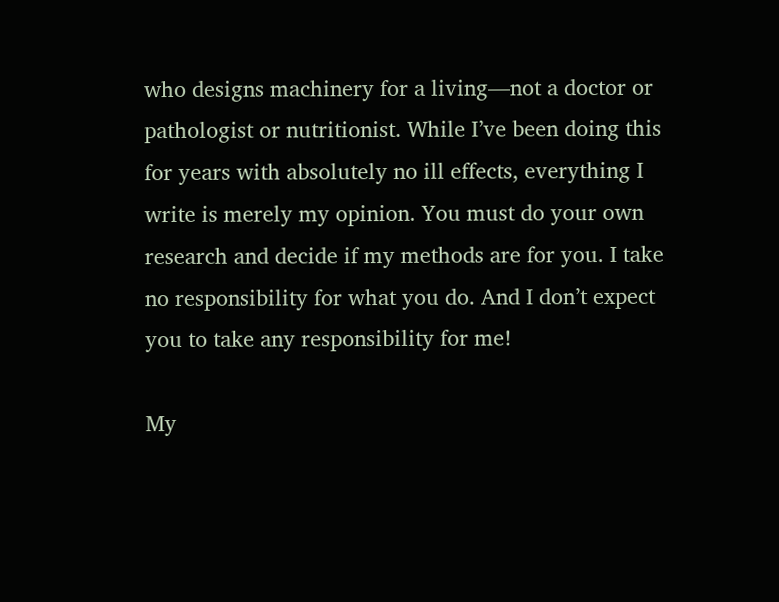who designs machinery for a living—not a doctor or pathologist or nutritionist. While I’ve been doing this for years with absolutely no ill effects, everything I write is merely my opinion. You must do your own research and decide if my methods are for you. I take no responsibility for what you do. And I don’t expect you to take any responsibility for me!

My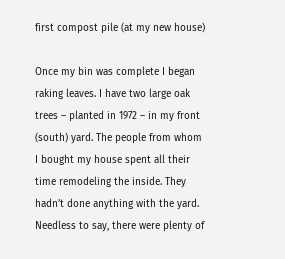first compost pile (at my new house)

Once my bin was complete I began raking leaves. I have two large oak trees – planted in 1972 – in my front (south) yard. The people from whom I bought my house spent all their time remodeling the inside. They hadn’t done anything with the yard. Needless to say, there were plenty of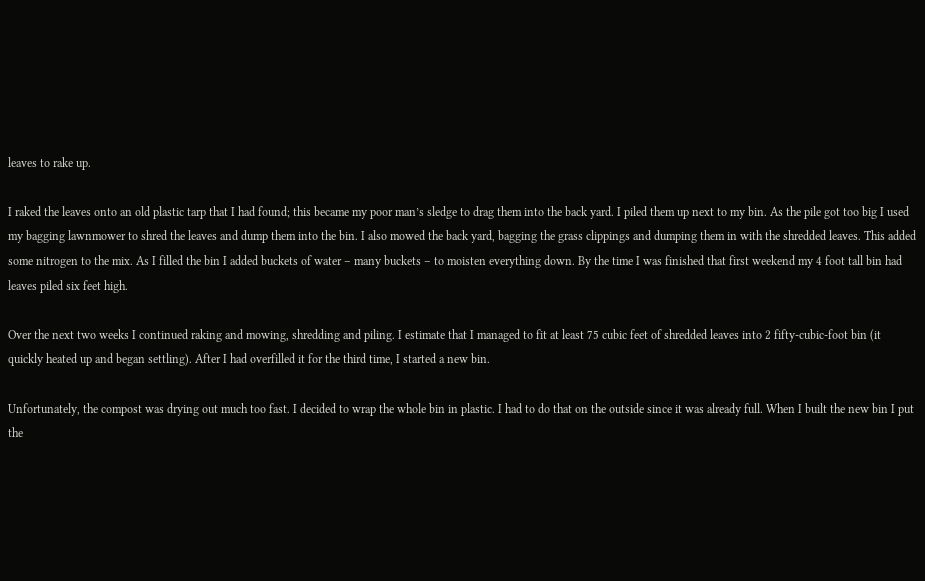leaves to rake up.

I raked the leaves onto an old plastic tarp that I had found; this became my poor man’s sledge to drag them into the back yard. I piled them up next to my bin. As the pile got too big I used my bagging lawnmower to shred the leaves and dump them into the bin. I also mowed the back yard, bagging the grass clippings and dumping them in with the shredded leaves. This added some nitrogen to the mix. As I filled the bin I added buckets of water – many buckets – to moisten everything down. By the time I was finished that first weekend my 4 foot tall bin had leaves piled six feet high.

Over the next two weeks I continued raking and mowing, shredding and piling. I estimate that I managed to fit at least 75 cubic feet of shredded leaves into 2 fifty-cubic-foot bin (it quickly heated up and began settling). After I had overfilled it for the third time, I started a new bin.

Unfortunately, the compost was drying out much too fast. I decided to wrap the whole bin in plastic. I had to do that on the outside since it was already full. When I built the new bin I put the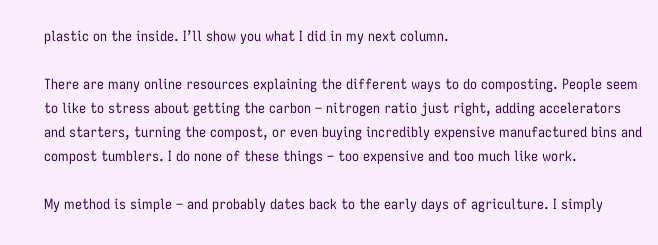plastic on the inside. I’ll show you what I did in my next column.

There are many online resources explaining the different ways to do composting. People seem to like to stress about getting the carbon – nitrogen ratio just right, adding accelerators and starters, turning the compost, or even buying incredibly expensive manufactured bins and compost tumblers. I do none of these things – too expensive and too much like work.

My method is simple – and probably dates back to the early days of agriculture. I simply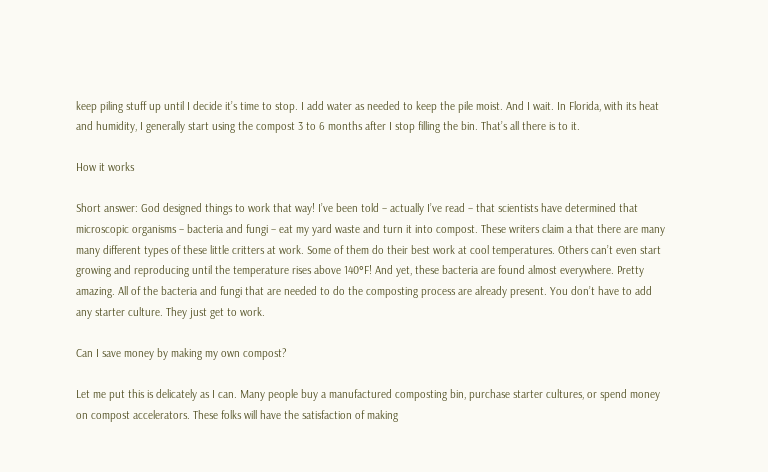keep piling stuff up until I decide it’s time to stop. I add water as needed to keep the pile moist. And I wait. In Florida, with its heat and humidity, I generally start using the compost 3 to 6 months after I stop filling the bin. That’s all there is to it.

How it works

Short answer: God designed things to work that way! I’ve been told – actually I’ve read – that scientists have determined that microscopic organisms – bacteria and fungi – eat my yard waste and turn it into compost. These writers claim a that there are many many different types of these little critters at work. Some of them do their best work at cool temperatures. Others can’t even start growing and reproducing until the temperature rises above 140°F! And yet, these bacteria are found almost everywhere. Pretty amazing. All of the bacteria and fungi that are needed to do the composting process are already present. You don’t have to add any starter culture. They just get to work.

Can I save money by making my own compost?

Let me put this is delicately as I can. Many people buy a manufactured composting bin, purchase starter cultures, or spend money on compost accelerators. These folks will have the satisfaction of making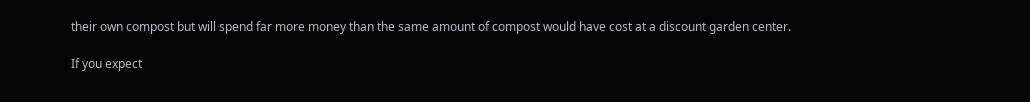their own compost but will spend far more money than the same amount of compost would have cost at a discount garden center.

If you expect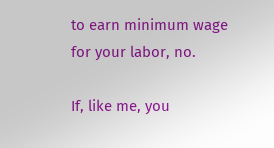to earn minimum wage for your labor, no.

If, like me, you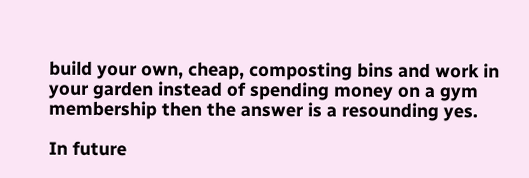build your own, cheap, composting bins and work in your garden instead of spending money on a gym membership then the answer is a resounding yes.

In future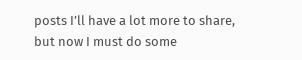posts I’ll have a lot more to share, but now I must do some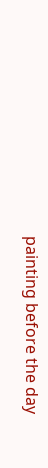painting before the day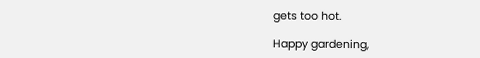gets too hot.

Happy gardening,